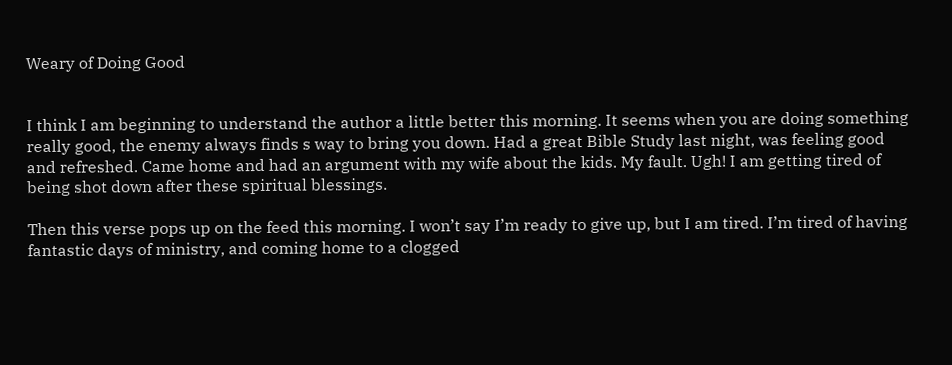Weary of Doing Good


I think I am beginning to understand the author a little better this morning. It seems when you are doing something really good, the enemy always finds s way to bring you down. Had a great Bible Study last night, was feeling good and refreshed. Came home and had an argument with my wife about the kids. My fault. Ugh! I am getting tired of being shot down after these spiritual blessings.

Then this verse pops up on the feed this morning. I won’t say I’m ready to give up, but I am tired. I’m tired of having fantastic days of ministry, and coming home to a clogged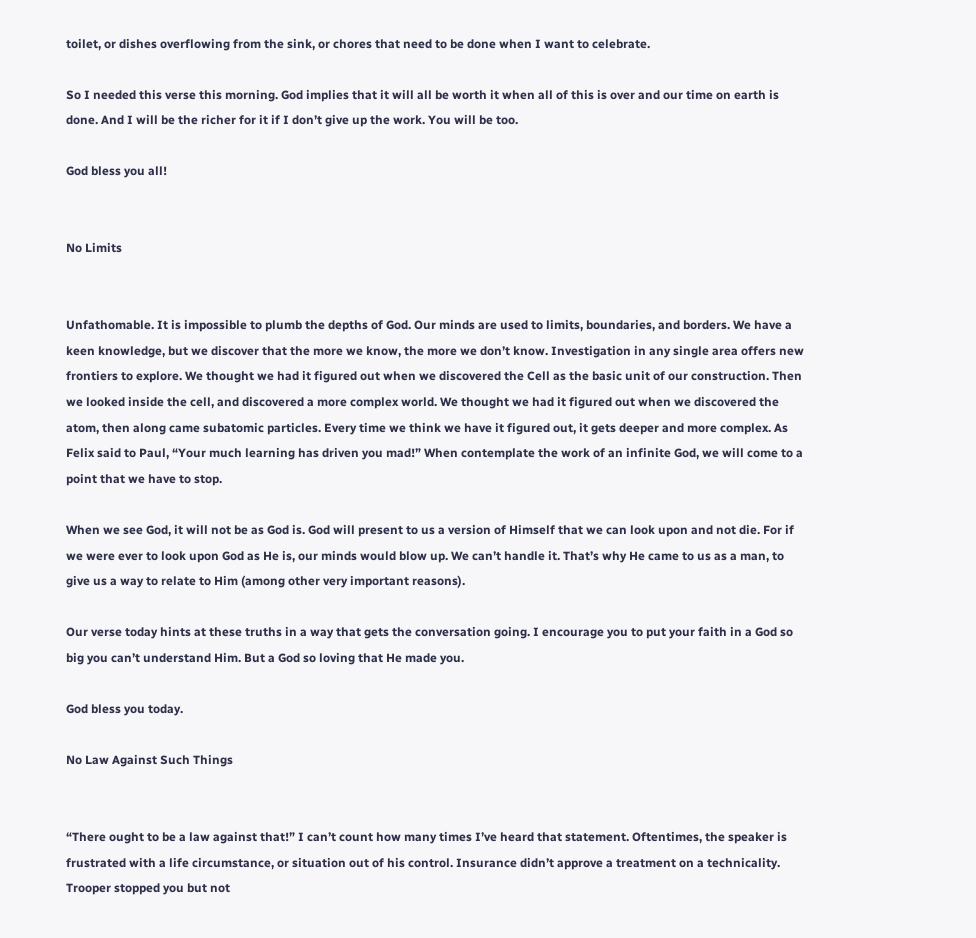toilet, or dishes overflowing from the sink, or chores that need to be done when I want to celebrate.

So I needed this verse this morning. God implies that it will all be worth it when all of this is over and our time on earth is done. And I will be the richer for it if I don’t give up the work. You will be too.

God bless you all!


No Limits


Unfathomable. It is impossible to plumb the depths of God. Our minds are used to limits, boundaries, and borders. We have a keen knowledge, but we discover that the more we know, the more we don’t know. Investigation in any single area offers new frontiers to explore. We thought we had it figured out when we discovered the Cell as the basic unit of our construction. Then we looked inside the cell, and discovered a more complex world. We thought we had it figured out when we discovered the atom, then along came subatomic particles. Every time we think we have it figured out, it gets deeper and more complex. As Felix said to Paul, “Your much learning has driven you mad!” When contemplate the work of an infinite God, we will come to a point that we have to stop.

When we see God, it will not be as God is. God will present to us a version of Himself that we can look upon and not die. For if we were ever to look upon God as He is, our minds would blow up. We can’t handle it. That’s why He came to us as a man, to give us a way to relate to Him (among other very important reasons).

Our verse today hints at these truths in a way that gets the conversation going. I encourage you to put your faith in a God so big you can’t understand Him. But a God so loving that He made you.

God bless you today.

No Law Against Such Things


“There ought to be a law against that!” I can’t count how many times I’ve heard that statement. Oftentimes, the speaker is frustrated with a life circumstance, or situation out of his control. Insurance didn’t approve a treatment on a technicality. Trooper stopped you but not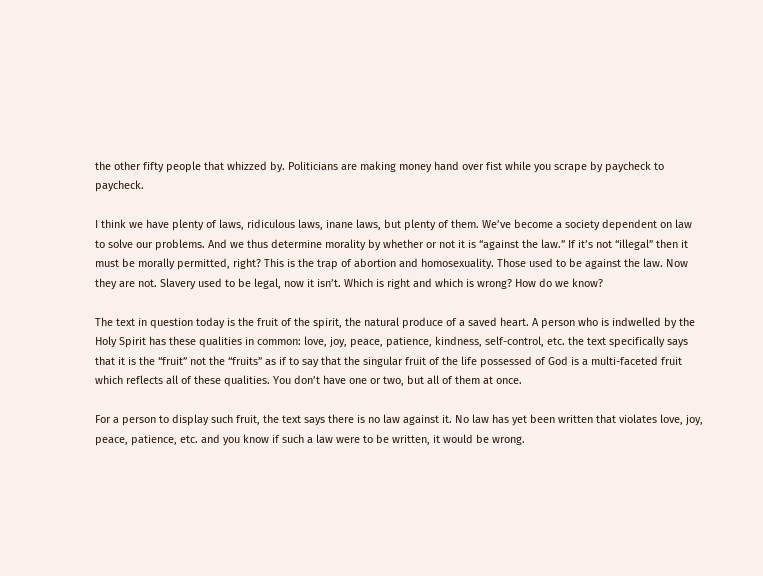the other fifty people that whizzed by. Politicians are making money hand over fist while you scrape by paycheck to paycheck.

I think we have plenty of laws, ridiculous laws, inane laws, but plenty of them. We’ve become a society dependent on law to solve our problems. And we thus determine morality by whether or not it is “against the law.” If it’s not “illegal” then it must be morally permitted, right? This is the trap of abortion and homosexuality. Those used to be against the law. Now they are not. Slavery used to be legal, now it isn’t. Which is right and which is wrong? How do we know?

The text in question today is the fruit of the spirit, the natural produce of a saved heart. A person who is indwelled by the Holy Spirit has these qualities in common: love, joy, peace, patience, kindness, self-control, etc. the text specifically says that it is the “fruit” not the “fruits” as if to say that the singular fruit of the life possessed of God is a multi-faceted fruit which reflects all of these qualities. You don’t have one or two, but all of them at once.

For a person to display such fruit, the text says there is no law against it. No law has yet been written that violates love, joy, peace, patience, etc. and you know if such a law were to be written, it would be wrong.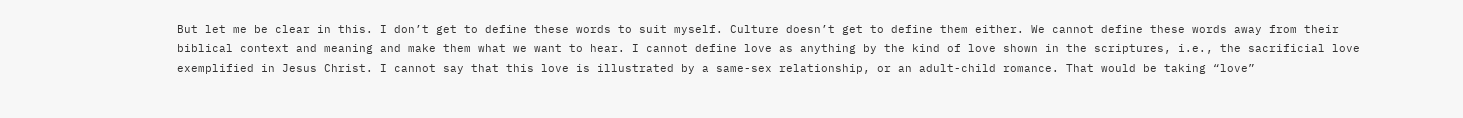But let me be clear in this. I don’t get to define these words to suit myself. Culture doesn’t get to define them either. We cannot define these words away from their biblical context and meaning and make them what we want to hear. I cannot define love as anything by the kind of love shown in the scriptures, i.e., the sacrificial love exemplified in Jesus Christ. I cannot say that this love is illustrated by a same-sex relationship, or an adult-child romance. That would be taking “love”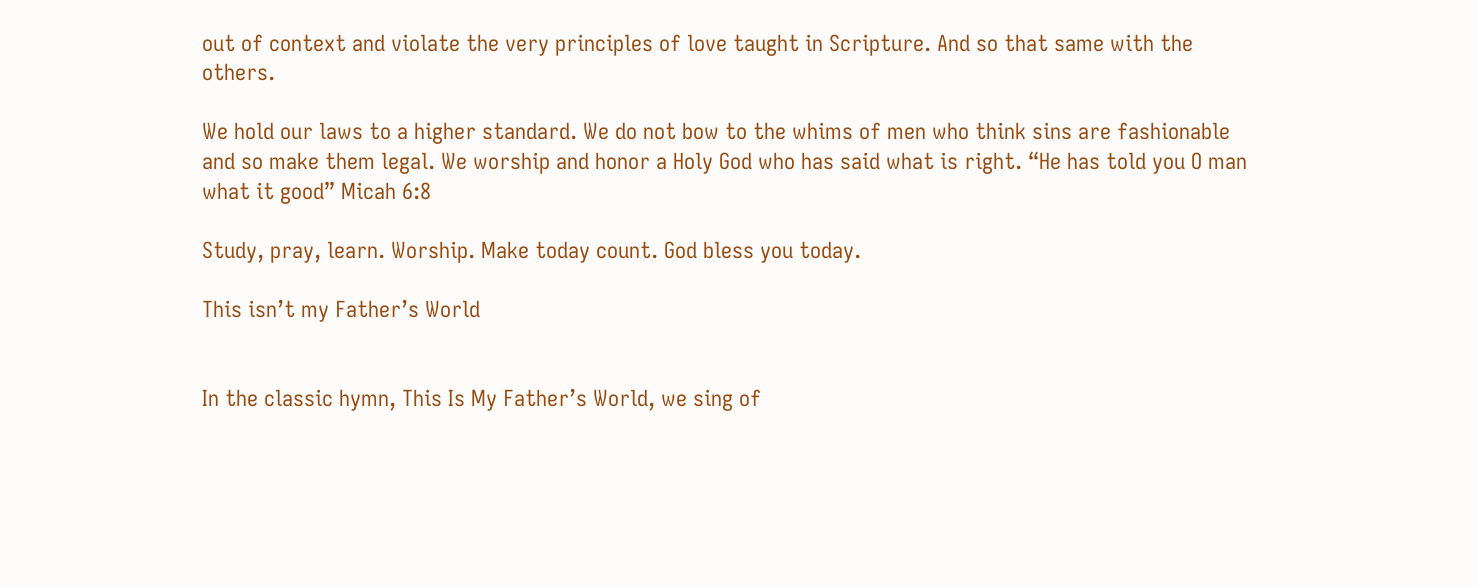out of context and violate the very principles of love taught in Scripture. And so that same with the others.

We hold our laws to a higher standard. We do not bow to the whims of men who think sins are fashionable and so make them legal. We worship and honor a Holy God who has said what is right. “He has told you O man what it good” Micah 6:8

Study, pray, learn. Worship. Make today count. God bless you today.

This isn’t my Father’s World


In the classic hymn, This Is My Father’s World, we sing of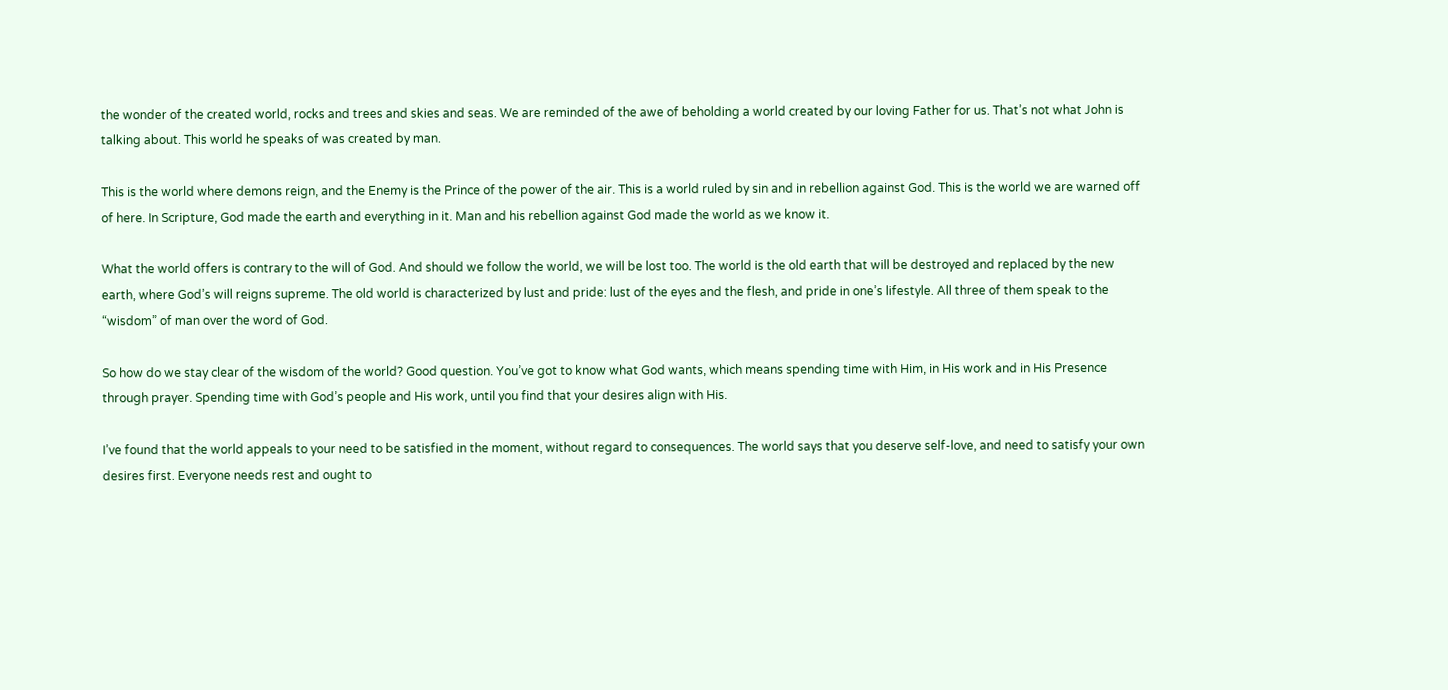the wonder of the created world, rocks and trees and skies and seas. We are reminded of the awe of beholding a world created by our loving Father for us. That’s not what John is talking about. This world he speaks of was created by man.

This is the world where demons reign, and the Enemy is the Prince of the power of the air. This is a world ruled by sin and in rebellion against God. This is the world we are warned off of here. In Scripture, God made the earth and everything in it. Man and his rebellion against God made the world as we know it.

What the world offers is contrary to the will of God. And should we follow the world, we will be lost too. The world is the old earth that will be destroyed and replaced by the new earth, where God’s will reigns supreme. The old world is characterized by lust and pride: lust of the eyes and the flesh, and pride in one’s lifestyle. All three of them speak to the “wisdom” of man over the word of God.

So how do we stay clear of the wisdom of the world? Good question. You’ve got to know what God wants, which means spending time with Him, in His work and in His Presence through prayer. Spending time with God’s people and His work, until you find that your desires align with His.

I’ve found that the world appeals to your need to be satisfied in the moment, without regard to consequences. The world says that you deserve self-love, and need to satisfy your own desires first. Everyone needs rest and ought to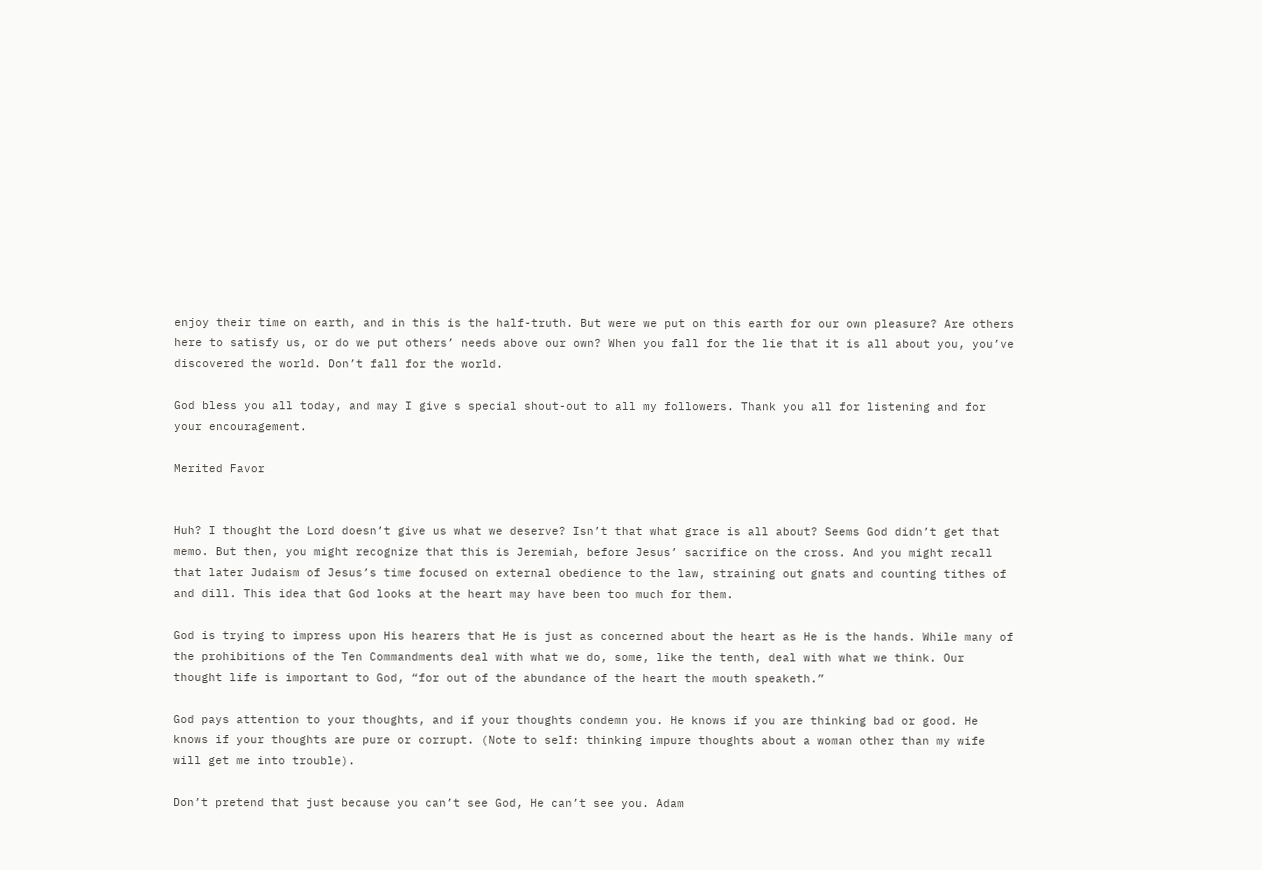enjoy their time on earth, and in this is the half-truth. But were we put on this earth for our own pleasure? Are others here to satisfy us, or do we put others’ needs above our own? When you fall for the lie that it is all about you, you’ve discovered the world. Don’t fall for the world.

God bless you all today, and may I give s special shout-out to all my followers. Thank you all for listening and for your encouragement.

Merited Favor


Huh? I thought the Lord doesn’t give us what we deserve? Isn’t that what grace is all about? Seems God didn’t get that memo. But then, you might recognize that this is Jeremiah, before Jesus’ sacrifice on the cross. And you might recall that later Judaism of Jesus’s time focused on external obedience to the law, straining out gnats and counting tithes of and dill. This idea that God looks at the heart may have been too much for them.

God is trying to impress upon His hearers that He is just as concerned about the heart as He is the hands. While many of the prohibitions of the Ten Commandments deal with what we do, some, like the tenth, deal with what we think. Our thought life is important to God, “for out of the abundance of the heart the mouth speaketh.”

God pays attention to your thoughts, and if your thoughts condemn you. He knows if you are thinking bad or good. He knows if your thoughts are pure or corrupt. (Note to self: thinking impure thoughts about a woman other than my wife will get me into trouble).

Don’t pretend that just because you can’t see God, He can’t see you. Adam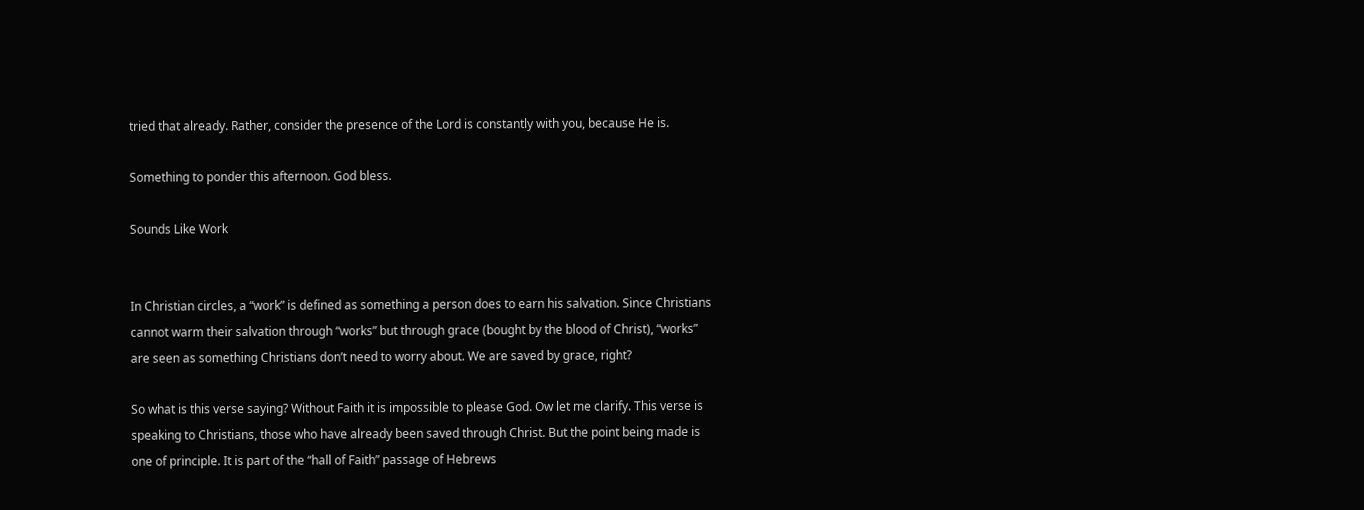tried that already. Rather, consider the presence of the Lord is constantly with you, because He is.

Something to ponder this afternoon. God bless.

Sounds Like Work


In Christian circles, a “work” is defined as something a person does to earn his salvation. Since Christians cannot warm their salvation through “works” but through grace (bought by the blood of Christ), “works” are seen as something Christians don’t need to worry about. We are saved by grace, right?

So what is this verse saying? Without Faith it is impossible to please God. Ow let me clarify. This verse is speaking to Christians, those who have already been saved through Christ. But the point being made is one of principle. It is part of the “hall of Faith” passage of Hebrews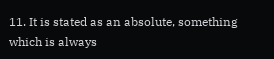11. It is stated as an absolute, something which is always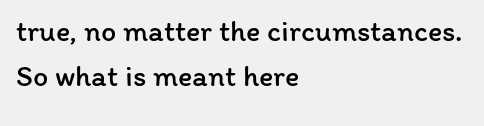true, no matter the circumstances. So what is meant here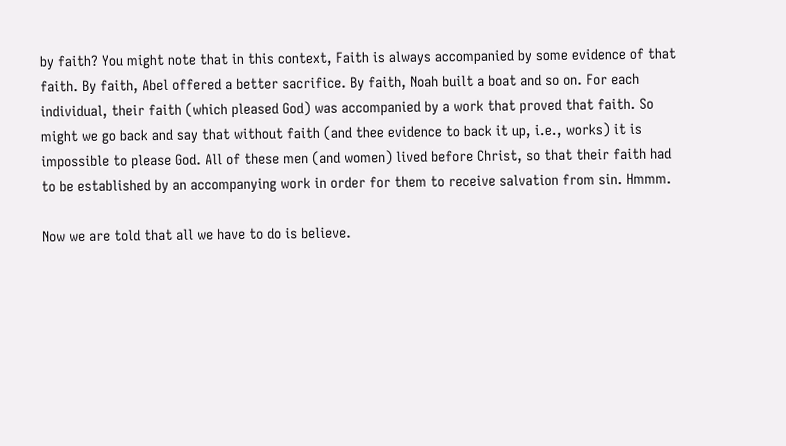by faith? You might note that in this context, Faith is always accompanied by some evidence of that faith. By faith, Abel offered a better sacrifice. By faith, Noah built a boat and so on. For each individual, their faith (which pleased God) was accompanied by a work that proved that faith. So might we go back and say that without faith (and thee evidence to back it up, i.e., works) it is impossible to please God. All of these men (and women) lived before Christ, so that their faith had to be established by an accompanying work in order for them to receive salvation from sin. Hmmm.

Now we are told that all we have to do is believe.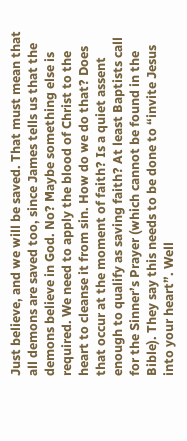Just believe, and we will be saved. That must mean that all demons are saved too, since James tells us that the demons believe in God. No? Maybe something else is required. We need to apply the blood of Christ to the heart to cleanse it from sin. How do we do that? Does that occur at the moment of faith? Is a quiet assent enough to qualify as saving faith? At least Baptists call for the Sinner’s Prayer (which cannot be found in the Bible). They say this needs to be done to “invite Jesus into your heart”. Well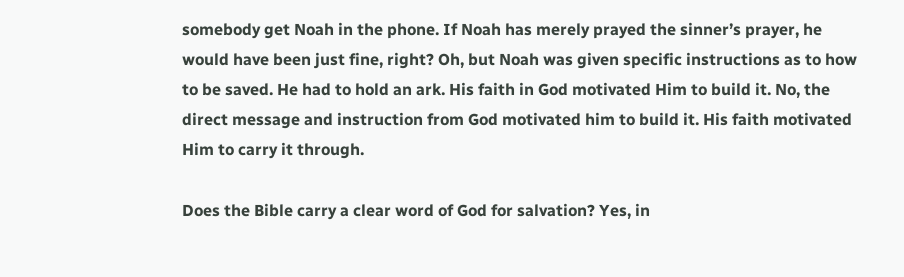somebody get Noah in the phone. If Noah has merely prayed the sinner’s prayer, he would have been just fine, right? Oh, but Noah was given specific instructions as to how to be saved. He had to hold an ark. His faith in God motivated Him to build it. No, the direct message and instruction from God motivated him to build it. His faith motivated Him to carry it through.

Does the Bible carry a clear word of God for salvation? Yes, in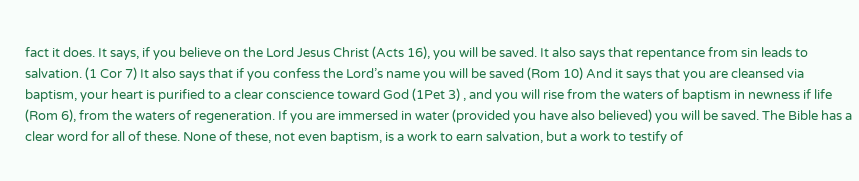fact it does. It says, if you believe on the Lord Jesus Christ (Acts 16), you will be saved. It also says that repentance from sin leads to salvation. (1 Cor 7) It also says that if you confess the Lord’s name you will be saved (Rom 10) And it says that you are cleansed via baptism, your heart is purified to a clear conscience toward God (1Pet 3) , and you will rise from the waters of baptism in newness if life (Rom 6), from the waters of regeneration. If you are immersed in water (provided you have also believed) you will be saved. The Bible has a clear word for all of these. None of these, not even baptism, is a work to earn salvation, but a work to testify of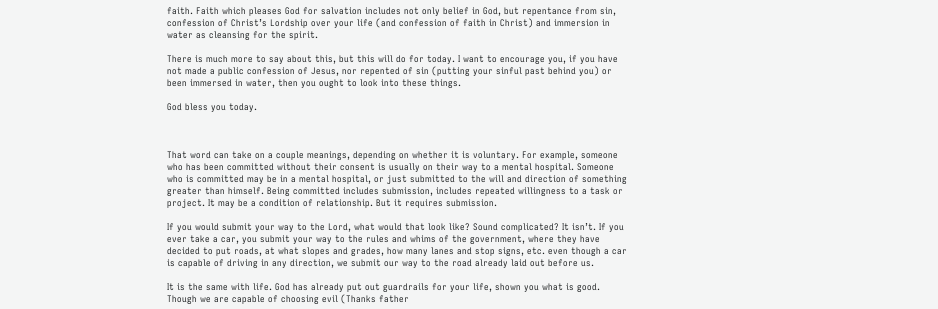faith. Faith which pleases God for salvation includes not only belief in God, but repentance from sin, confession of Christ’s Lordship over your life (and confession of faith in Christ) and immersion in water as cleansing for the spirit.

There is much more to say about this, but this will do for today. I want to encourage you, if you have not made a public confession of Jesus, nor repented of sin (putting your sinful past behind you) or been immersed in water, then you ought to look into these things.

God bless you today.



That word can take on a couple meanings, depending on whether it is voluntary. For example, someone who has been committed without their consent is usually on their way to a mental hospital. Someone who is committed may be in a mental hospital, or just submitted to the will and direction of something greater than himself. Being committed includes submission, includes repeated willingness to a task or project. It may be a condition of relationship. But it requires submission.

If you would submit your way to the Lord, what would that look like? Sound complicated? It isn’t. If you ever take a car, you submit your way to the rules and whims of the government, where they have decided to put roads, at what slopes and grades, how many lanes and stop signs, etc. even though a car is capable of driving in any direction, we submit our way to the road already laid out before us.

It is the same with life. God has already put out guardrails for your life, shown you what is good. Though we are capable of choosing evil (Thanks father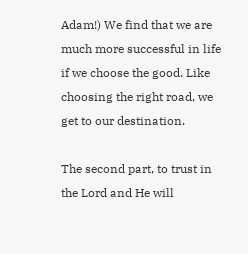Adam!) We find that we are much more successful in life if we choose the good. Like choosing the right road, we get to our destination.

The second part, to trust in the Lord and He will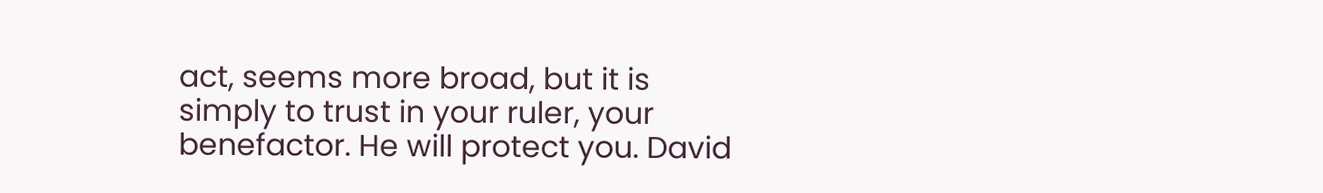act, seems more broad, but it is simply to trust in your ruler, your benefactor. He will protect you. David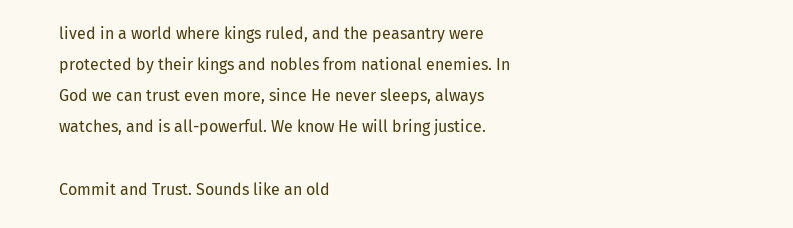lived in a world where kings ruled, and the peasantry were protected by their kings and nobles from national enemies. In God we can trust even more, since He never sleeps, always watches, and is all-powerful. We know He will bring justice.

Commit and Trust. Sounds like an old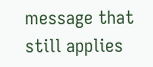message that still applies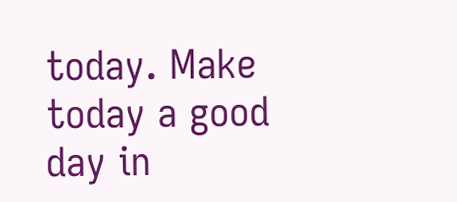today. Make today a good day in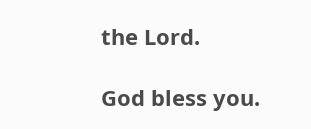the Lord.

God bless you.